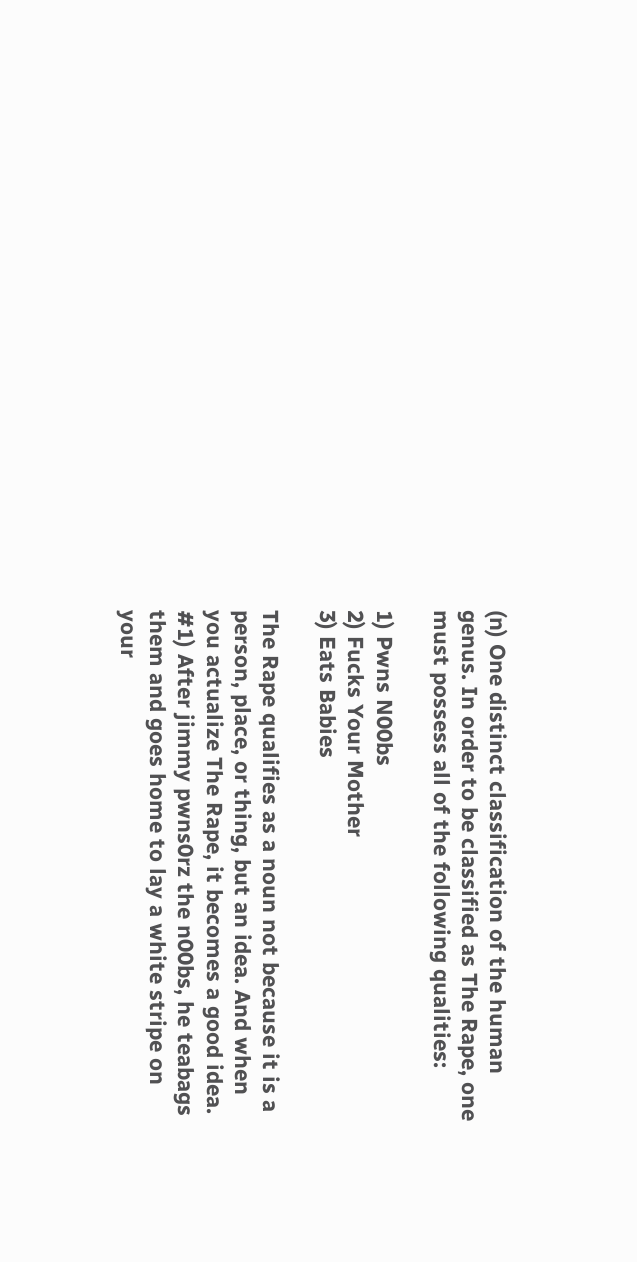(n) One distinct classification of the human genus. In order to be classified as The Rape, one must possess all of the following qualities:

1) Pwns N00bs
2) Fucks Your Mother
3) Eats Babies

The Rape qualifies as a noun not because it is a person, place, or thing, but an idea. And when you actualize The Rape, it becomes a good idea.
#1) After jimmy pwns0rz the n00bs, he teabags them and goes home to lay a white stripe on your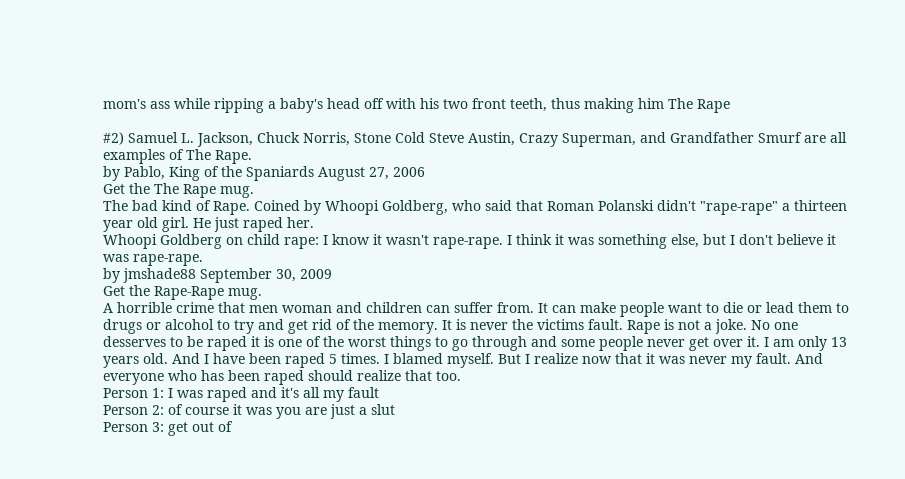mom's ass while ripping a baby's head off with his two front teeth, thus making him The Rape

#2) Samuel L. Jackson, Chuck Norris, Stone Cold Steve Austin, Crazy Superman, and Grandfather Smurf are all examples of The Rape.
by Pablo, King of the Spaniards August 27, 2006
Get the The Rape mug.
The bad kind of Rape. Coined by Whoopi Goldberg, who said that Roman Polanski didn't "rape-rape" a thirteen year old girl. He just raped her.
Whoopi Goldberg on child rape: I know it wasn't rape-rape. I think it was something else, but I don't believe it was rape-rape.
by jmshade88 September 30, 2009
Get the Rape-Rape mug.
A horrible crime that men woman and children can suffer from. It can make people want to die or lead them to drugs or alcohol to try and get rid of the memory. It is never the victims fault. Rape is not a joke. No one desserves to be raped it is one of the worst things to go through and some people never get over it. I am only 13 years old. And I have been raped 5 times. I blamed myself. But I realize now that it was never my fault. And everyone who has been raped should realize that too.
Person 1: I was raped and it's all my fault
Person 2: of course it was you are just a slut
Person 3: get out of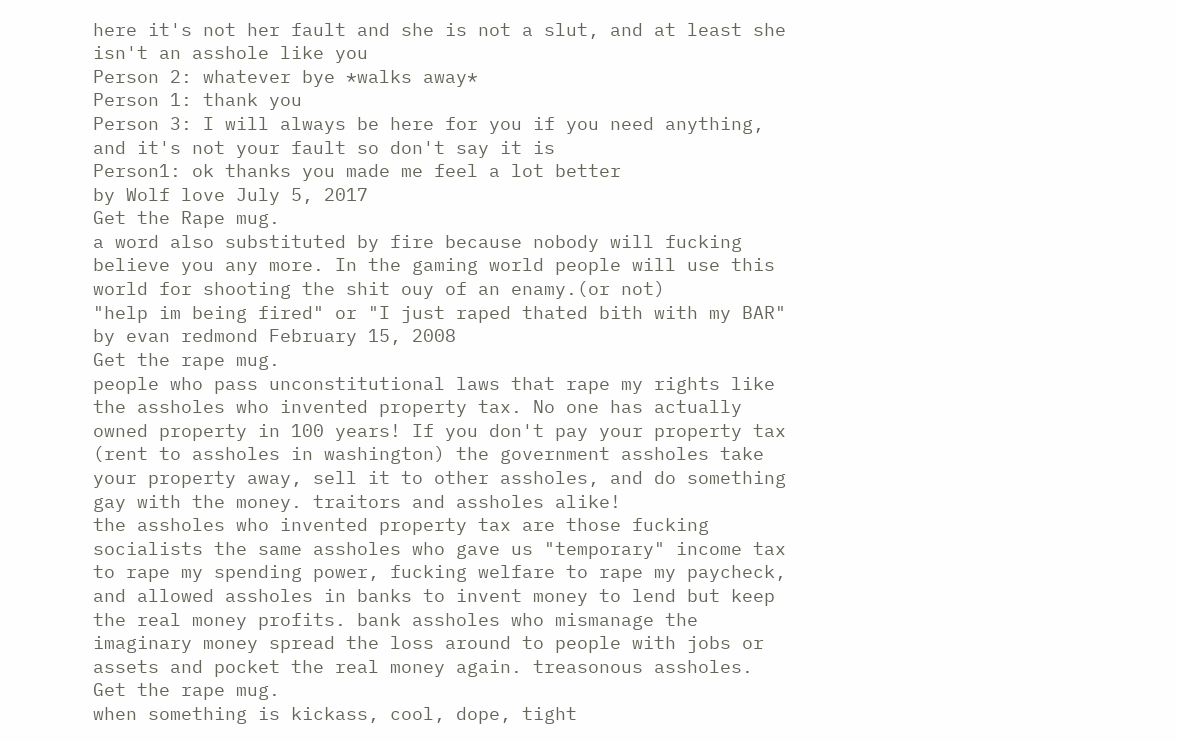here it's not her fault and she is not a slut, and at least she isn't an asshole like you
Person 2: whatever bye *walks away*
Person 1: thank you
Person 3: I will always be here for you if you need anything, and it's not your fault so don't say it is
Person1: ok thanks you made me feel a lot better
by Wolf love July 5, 2017
Get the Rape mug.
a word also substituted by fire because nobody will fucking believe you any more. In the gaming world people will use this world for shooting the shit ouy of an enamy.(or not)
"help im being fired" or "I just raped thated bith with my BAR"
by evan redmond February 15, 2008
Get the rape mug.
people who pass unconstitutional laws that rape my rights like the assholes who invented property tax. No one has actually owned property in 100 years! If you don't pay your property tax (rent to assholes in washington) the government assholes take your property away, sell it to other assholes, and do something gay with the money. traitors and assholes alike!
the assholes who invented property tax are those fucking socialists the same assholes who gave us "temporary" income tax to rape my spending power, fucking welfare to rape my paycheck, and allowed assholes in banks to invent money to lend but keep the real money profits. bank assholes who mismanage the imaginary money spread the loss around to people with jobs or assets and pocket the real money again. treasonous assholes.
Get the rape mug.
when something is kickass, cool, dope, tight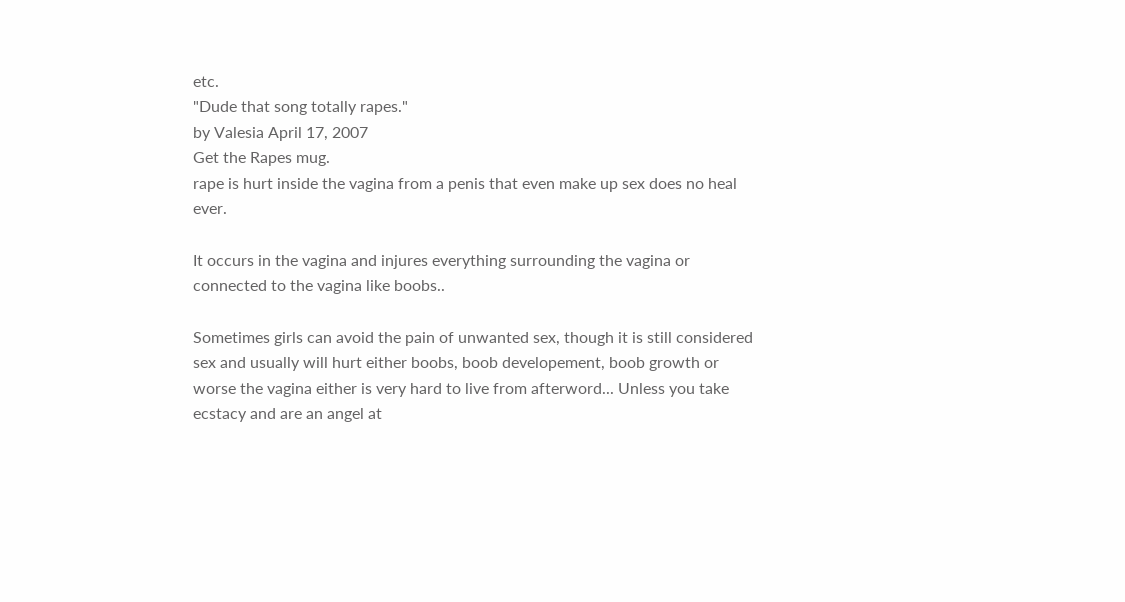etc.
"Dude that song totally rapes."
by Valesia April 17, 2007
Get the Rapes mug.
rape is hurt inside the vagina from a penis that even make up sex does no heal ever.

It occurs in the vagina and injures everything surrounding the vagina or connected to the vagina like boobs..

Sometimes girls can avoid the pain of unwanted sex, though it is still considered sex and usually will hurt either boobs, boob developement, boob growth or worse the vagina either is very hard to live from afterword... Unless you take ecstacy and are an angel at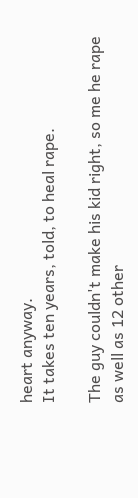heart anyway.
It takes ten years, told, to heal rape.

The guy couldn't make his kid right, so me he rape as well as 12 other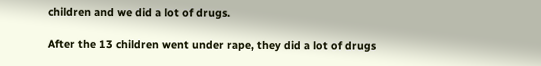children and we did a lot of drugs.

After the 13 children went under rape, they did a lot of drugs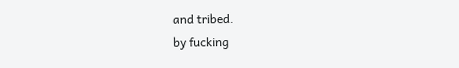and tribed.
by fucking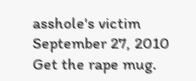asshole's victim September 27, 2010
Get the rape mug.